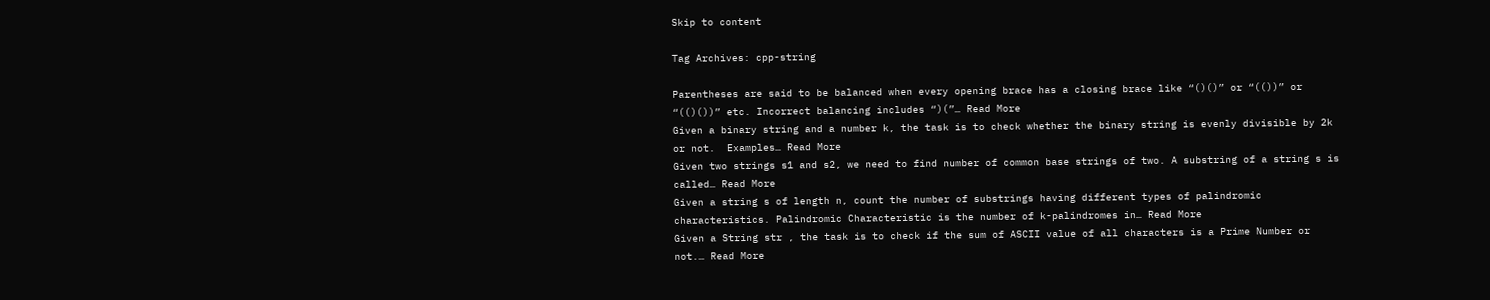Skip to content

Tag Archives: cpp-string

Parentheses are said to be balanced when every opening brace has a closing brace like “()()” or “(())” or “(()())” etc. Incorrect balancing includes “)(”… Read More
Given a binary string and a number k, the task is to check whether the binary string is evenly divisible by 2k or not.  Examples… Read More
Given two strings s1 and s2, we need to find number of common base strings of two. A substring of a string s is called… Read More
Given a string s of length n, count the number of substrings having different types of palindromic characteristics. Palindromic Characteristic is the number of k-palindromes in… Read More
Given a String str , the task is to check if the sum of ASCII value of all characters is a Prime Number or not.… Read More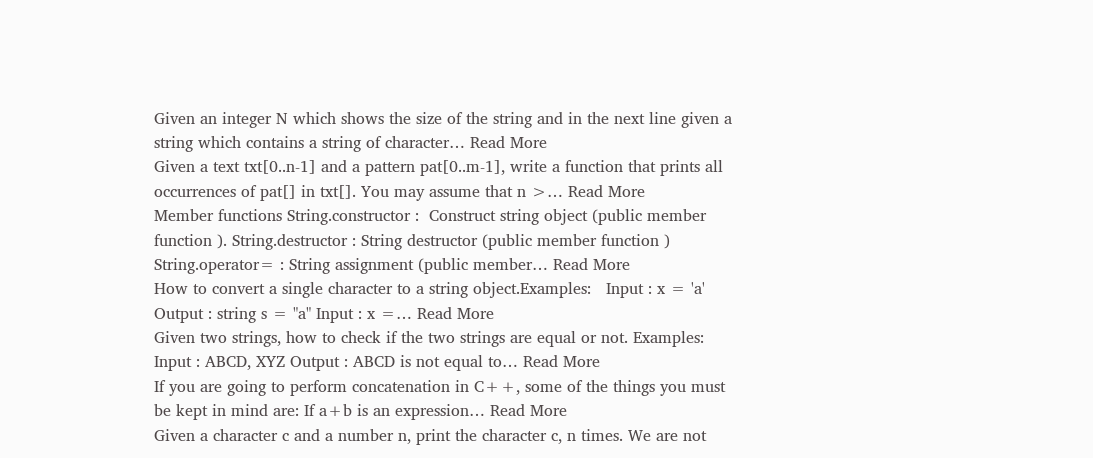Given an integer N which shows the size of the string and in the next line given a string which contains a string of character… Read More
Given a text txt[0..n-1] and a pattern pat[0..m-1], write a function that prints all occurrences of pat[] in txt[]. You may assume that n >… Read More
Member functions String.constructor :  Construct string object (public member function ). String.destructor : String destructor (public member function ) String.operator= : String assignment (public member… Read More
How to convert a single character to a string object.Examples:   Input : x = 'a' Output : string s = "a" Input : x =… Read More
Given two strings, how to check if the two strings are equal or not. Examples:  Input : ABCD, XYZ Output : ABCD is not equal to… Read More
If you are going to perform concatenation in C++, some of the things you must be kept in mind are: If a+b is an expression… Read More
Given a character c and a number n, print the character c, n times. We are not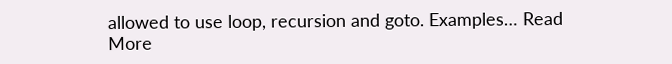allowed to use loop, recursion and goto. Examples… Read More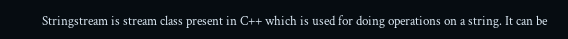Stringstream is stream class present in C++ which is used for doing operations on a string. It can be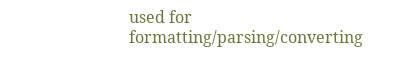used for formatting/parsing/converting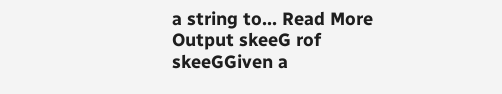a string to… Read More
Output skeeG rof skeeGGiven a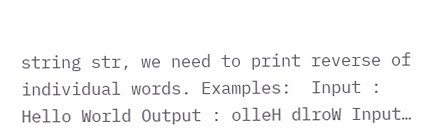string str, we need to print reverse of individual words. Examples:  Input : Hello World Output : olleH dlroW Input…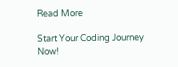Read More

Start Your Coding Journey Now!